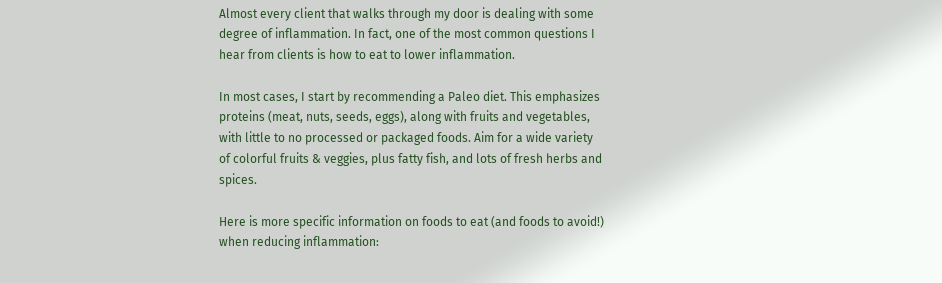Almost every client that walks through my door is dealing with some degree of inflammation. In fact, one of the most common questions I hear from clients is how to eat to lower inflammation.

In most cases, I start by recommending a Paleo diet. This emphasizes proteins (meat, nuts, seeds, eggs), along with fruits and vegetables, with little to no processed or packaged foods. Aim for a wide variety of colorful fruits & veggies, plus fatty fish, and lots of fresh herbs and spices.

Here is more specific information on foods to eat (and foods to avoid!) when reducing inflammation: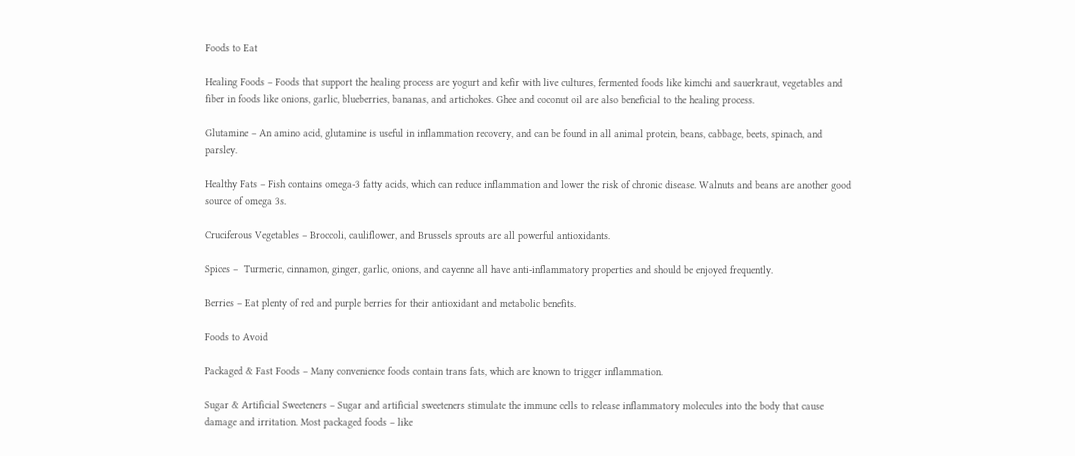Foods to Eat

Healing Foods – Foods that support the healing process are yogurt and kefir with live cultures, fermented foods like kimchi and sauerkraut, vegetables and fiber in foods like onions, garlic, blueberries, bananas, and artichokes. Ghee and coconut oil are also beneficial to the healing process.

Glutamine – An amino acid, glutamine is useful in inflammation recovery, and can be found in all animal protein, beans, cabbage, beets, spinach, and parsley.

Healthy Fats – Fish contains omega-3 fatty acids, which can reduce inflammation and lower the risk of chronic disease. Walnuts and beans are another good source of omega 3s.

Cruciferous Vegetables – Broccoli, cauliflower, and Brussels sprouts are all powerful antioxidants.

Spices –  Turmeric, cinnamon, ginger, garlic, onions, and cayenne all have anti-inflammatory properties and should be enjoyed frequently.

Berries – Eat plenty of red and purple berries for their antioxidant and metabolic benefits.

Foods to Avoid

Packaged & Fast Foods – Many convenience foods contain trans fats, which are known to trigger inflammation.

Sugar & Artificial Sweeteners – Sugar and artificial sweeteners stimulate the immune cells to release inflammatory molecules into the body that cause damage and irritation. Most packaged foods – like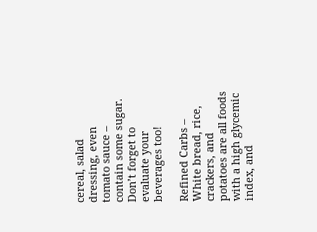cereal, salad dressing, even tomato sauce – contain some sugar. Don’t forget to evaluate your beverages too!

Refined Carbs – White bread, rice, crackers, and potatoes are all foods with a high glycemic index, and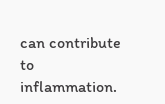can contribute to inflammation.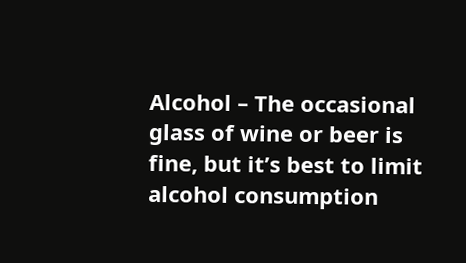Alcohol – The occasional glass of wine or beer is fine, but it’s best to limit alcohol consumption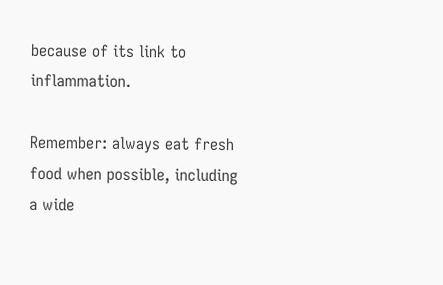because of its link to inflammation.

Remember: always eat fresh food when possible, including a wide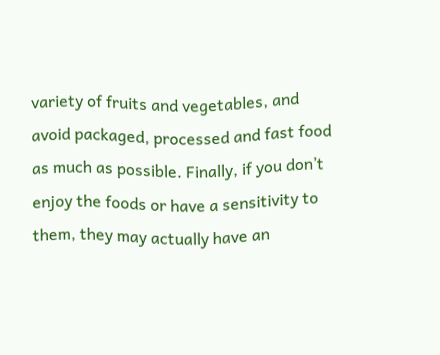variety of fruits and vegetables, and avoid packaged, processed and fast food as much as possible. Finally, if you don’t enjoy the foods or have a sensitivity to them, they may actually have an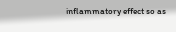inflammatory effect so as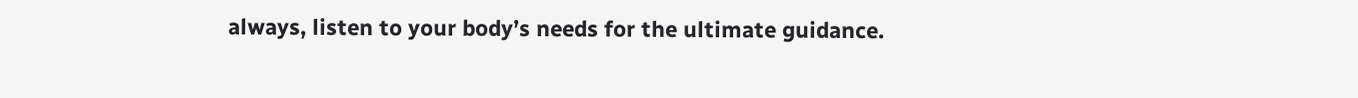always, listen to your body’s needs for the ultimate guidance.